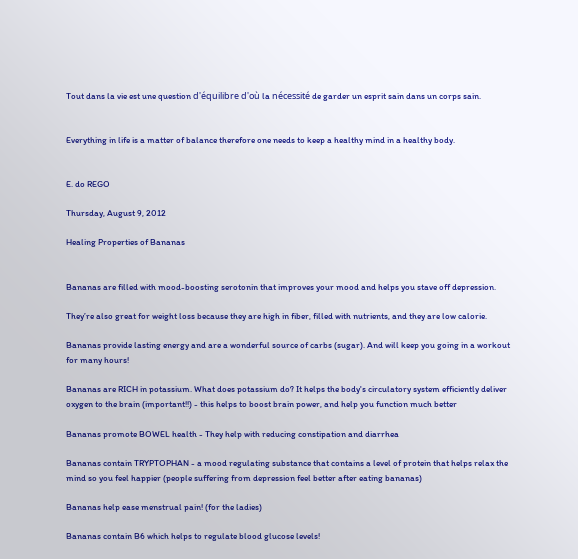Tout dans la vie est une question d'équilibre d'où la nécessité de garder un esprit sain dans un corps sain.


Everything in life is a matter of balance therefore one needs to keep a healthy mind in a healthy body.


E. do REGO

Thursday, August 9, 2012

Healing Properties of Bananas


Bananas are filled with mood-boosting serotonin that improves your mood and helps you stave off depression.

They’re also great for weight loss because they are high in fiber, filled with nutrients, and they are low calorie.

Bananas provide lasting energy and are a wonderful source of carbs (sugar). And will keep you going in a workout for many hours!

Bananas are RICH in potassium. What does potassium do? It helps the body's circulatory system efficiently deliver oxygen to the brain (important!!) - this helps to boost brain power, and help you function much better

Bananas promote BOWEL health - They help with reducing constipation and diarrhea

Bananas contain TRYPTOPHAN - a mood regulating substance that contains a level of protein that helps relax the mind so you feel happier (people suffering from depression feel better after eating bananas)

Bananas help ease menstrual pain! (for the ladies)

Bananas contain B6 which helps to regulate blood glucose levels!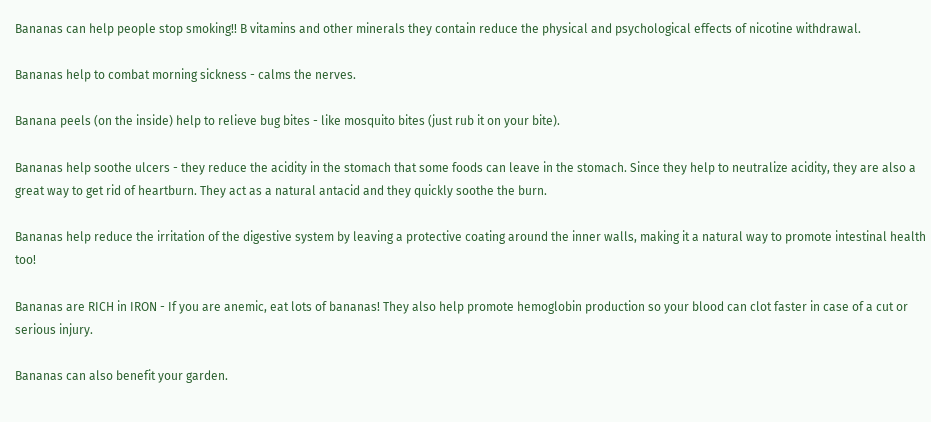Bananas can help people stop smoking!! B vitamins and other minerals they contain reduce the physical and psychological effects of nicotine withdrawal.

Bananas help to combat morning sickness - calms the nerves.

Banana peels (on the inside) help to relieve bug bites - like mosquito bites (just rub it on your bite).

Bananas help soothe ulcers - they reduce the acidity in the stomach that some foods can leave in the stomach. Since they help to neutralize acidity, they are also a great way to get rid of heartburn. They act as a natural antacid and they quickly soothe the burn.

Bananas help reduce the irritation of the digestive system by leaving a protective coating around the inner walls, making it a natural way to promote intestinal health too!

Bananas are RICH in IRON - If you are anemic, eat lots of bananas! They also help promote hemoglobin production so your blood can clot faster in case of a cut or serious injury.

Bananas can also benefit your garden.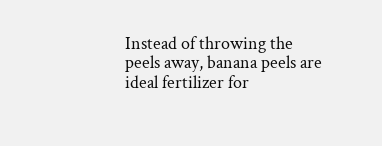Instead of throwing the peels away, banana peels are ideal fertilizer for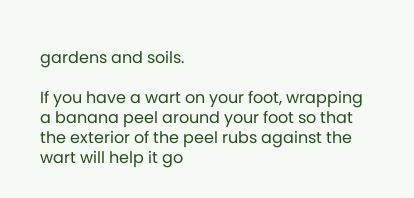gardens and soils.

If you have a wart on your foot, wrapping a banana peel around your foot so that the exterior of the peel rubs against the wart will help it go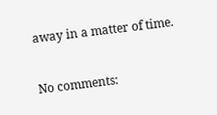away in a matter of time.

No comments: